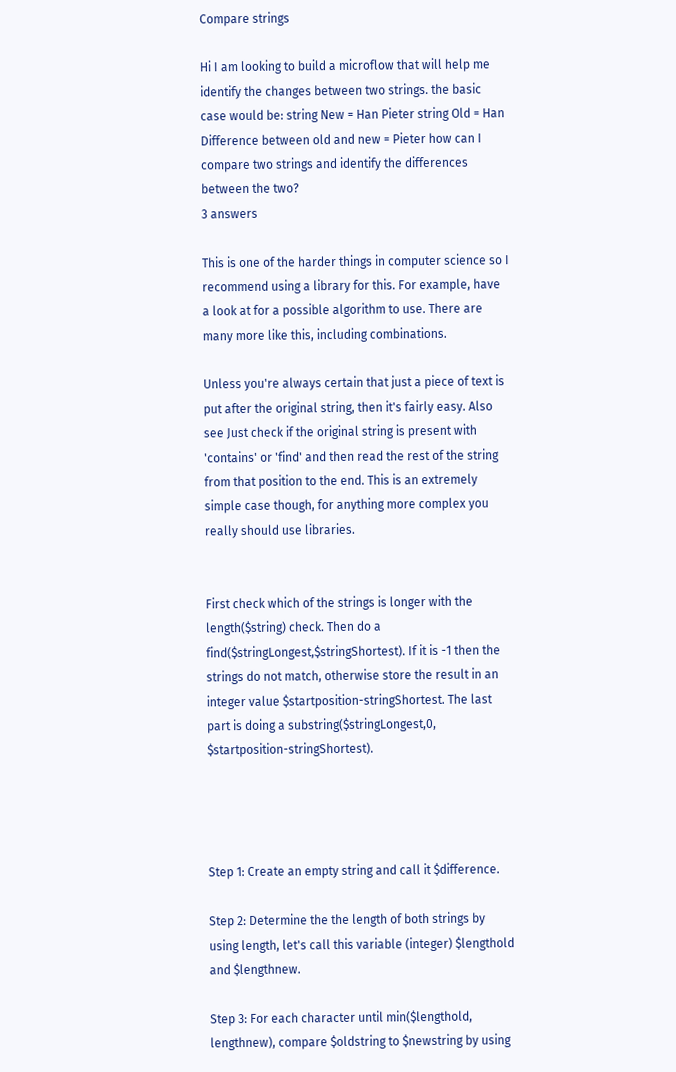Compare strings

Hi I am looking to build a microflow that will help me identify the changes between two strings. the basic case would be: string New = Han Pieter string Old = Han Difference between old and new = Pieter how can I compare two strings and identify the differences between the two?
3 answers

This is one of the harder things in computer science so I recommend using a library for this. For example, have a look at for a possible algorithm to use. There are many more like this, including combinations.

Unless you're always certain that just a piece of text is put after the original string, then it's fairly easy. Also see Just check if the original string is present with 'contains' or 'find' and then read the rest of the string from that position to the end. This is an extremely simple case though, for anything more complex you really should use libraries.


First check which of the strings is longer with the length($string) check. Then do a find($stringLongest,$stringShortest). If it is -1 then the strings do not match, otherwise store the result in an integer value $startposition-stringShortest. The last part is doing a substring($stringLongest,0, $startposition-stringShortest).




Step 1: Create an empty string and call it $difference.

Step 2: Determine the the length of both strings by using length, let's call this variable (integer) $lengthold and $lengthnew.

Step 3: For each character until min($lengthold, lengthnew), compare $oldstring to $newstring by using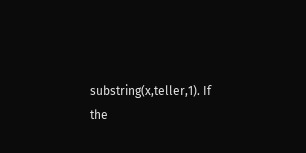substring(x,teller,1). If the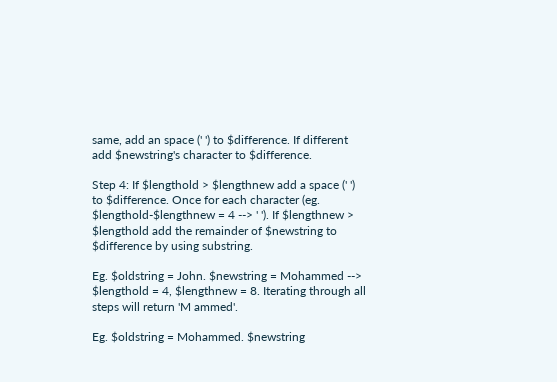same, add an space (' ') to $difference. If different add $newstring's character to $difference.

Step 4: If $lengthold > $lengthnew add a space (' ') to $difference. Once for each character (eg. $lengthold-$lengthnew = 4 --> ' '). If $lengthnew > $lengthold add the remainder of $newstring to $difference by using substring.

Eg. $oldstring = John. $newstring = Mohammed --> $lengthold = 4, $lengthnew = 8. Iterating through all steps will return 'M ammed'.

Eg. $oldstring = Mohammed. $newstring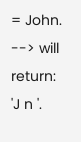= John. --> will return: 'J n '.